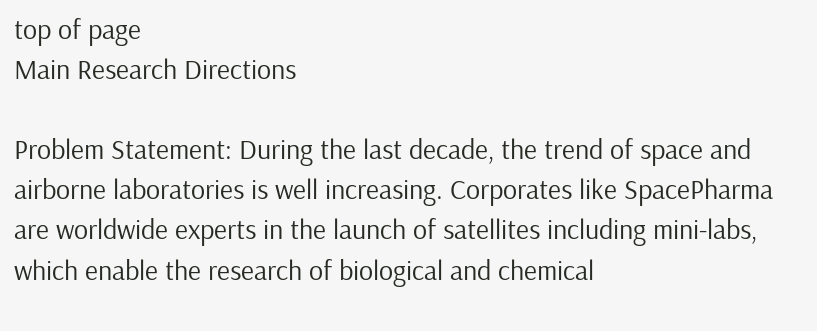top of page
Main Research Directions

Problem Statement: During the last decade, the trend of space and airborne laboratories is well increasing. Corporates like SpacePharma are worldwide experts in the launch of satellites including mini-labs, which enable the research of biological and chemical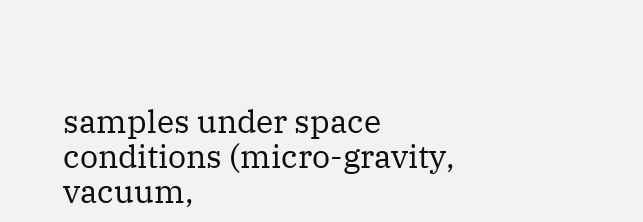samples under space conditions (micro-gravity, vacuum,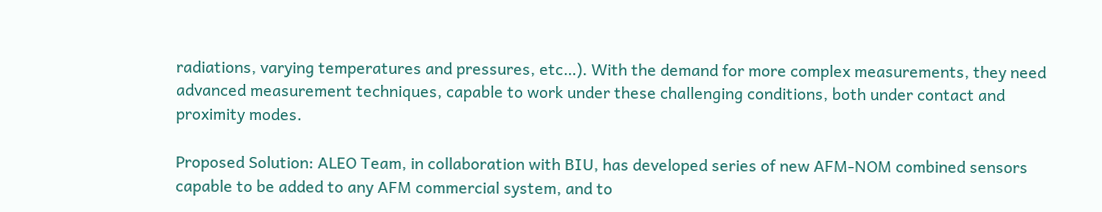radiations, varying temperatures and pressures, etc…). With the demand for more complex measurements, they need advanced measurement techniques, capable to work under these challenging conditions, both under contact and proximity modes.

Proposed Solution: ALEO Team, in collaboration with BIU, has developed series of new AFM-NOM combined sensors capable to be added to any AFM commercial system, and to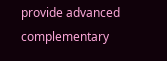provide advanced complementary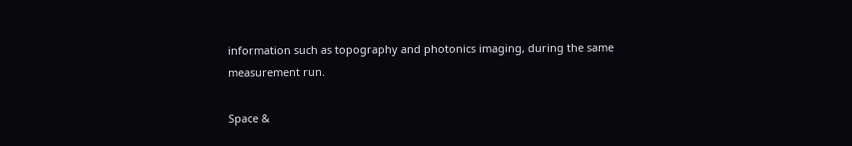information such as topography and photonics imaging, during the same measurement run.

Space &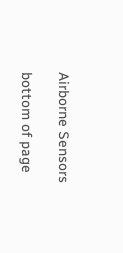Airborne Sensors

bottom of page